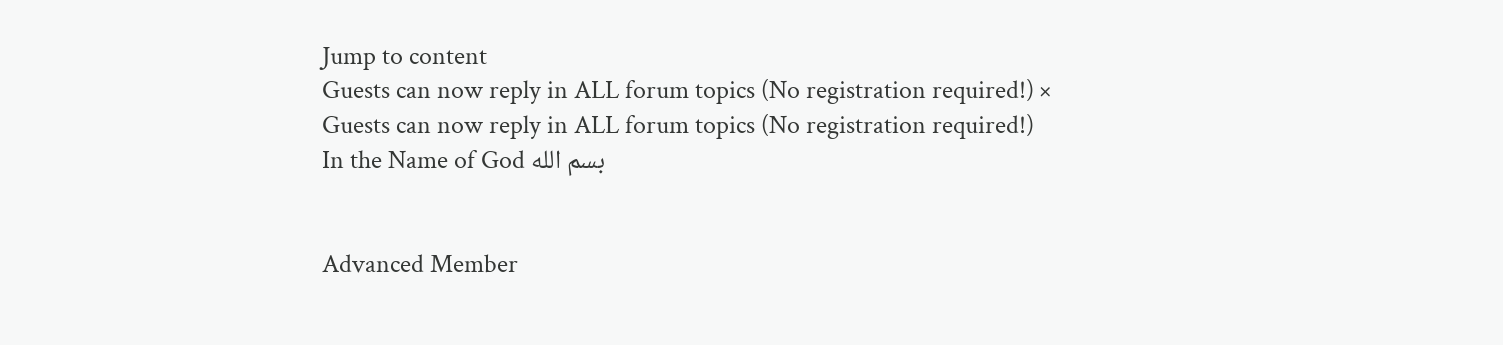Jump to content
Guests can now reply in ALL forum topics (No registration required!) ×
Guests can now reply in ALL forum topics (No registration required!)
In the Name of God بسم الله


Advanced Member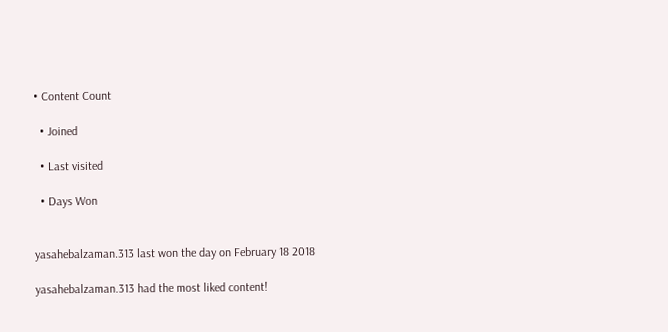• Content Count

  • Joined

  • Last visited

  • Days Won


yasahebalzaman.313 last won the day on February 18 2018

yasahebalzaman.313 had the most liked content!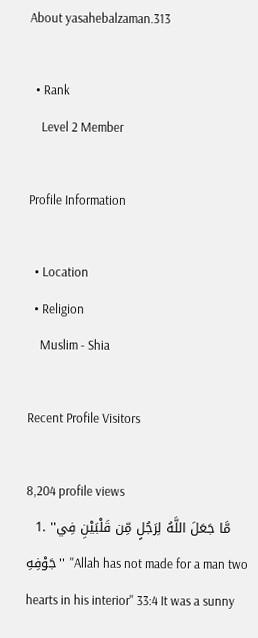About yasahebalzaman.313

  • Rank
    Level 2 Member

Profile Information

  • Location
  • Religion
    Muslim - Shia

Recent Profile Visitors

8,204 profile views
  1. ''مَّا جَعَلَ اللَّهُ لِرَجُلٍ مِّن قَلْبَيْنِ فِي جَوْفِهِ'' ''Allah has not made for a man two hearts in his interior'' 33:4 It was a sunny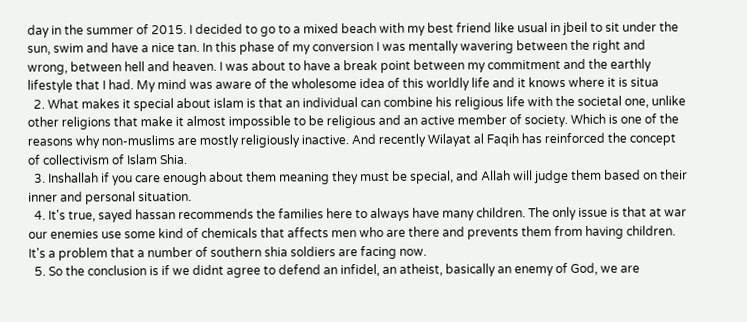day in the summer of 2015. I decided to go to a mixed beach with my best friend like usual in jbeil to sit under the sun, swim and have a nice tan. In this phase of my conversion I was mentally wavering between the right and wrong, between hell and heaven. I was about to have a break point between my commitment and the earthly lifestyle that I had. My mind was aware of the wholesome idea of this worldly life and it knows where it is situa
  2. What makes it special about islam is that an individual can combine his religious life with the societal one, unlike other religions that make it almost impossible to be religious and an active member of society. Which is one of the reasons why non-muslims are mostly religiously inactive. And recently Wilayat al Faqih has reinforced the concept of collectivism of Islam Shia.
  3. Inshallah if you care enough about them meaning they must be special, and Allah will judge them based on their inner and personal situation.
  4. It's true, sayed hassan recommends the families here to always have many children. The only issue is that at war our enemies use some kind of chemicals that affects men who are there and prevents them from having children. It's a problem that a number of southern shia soldiers are facing now.
  5. So the conclusion is if we didnt agree to defend an infidel, an atheist, basically an enemy of God, we are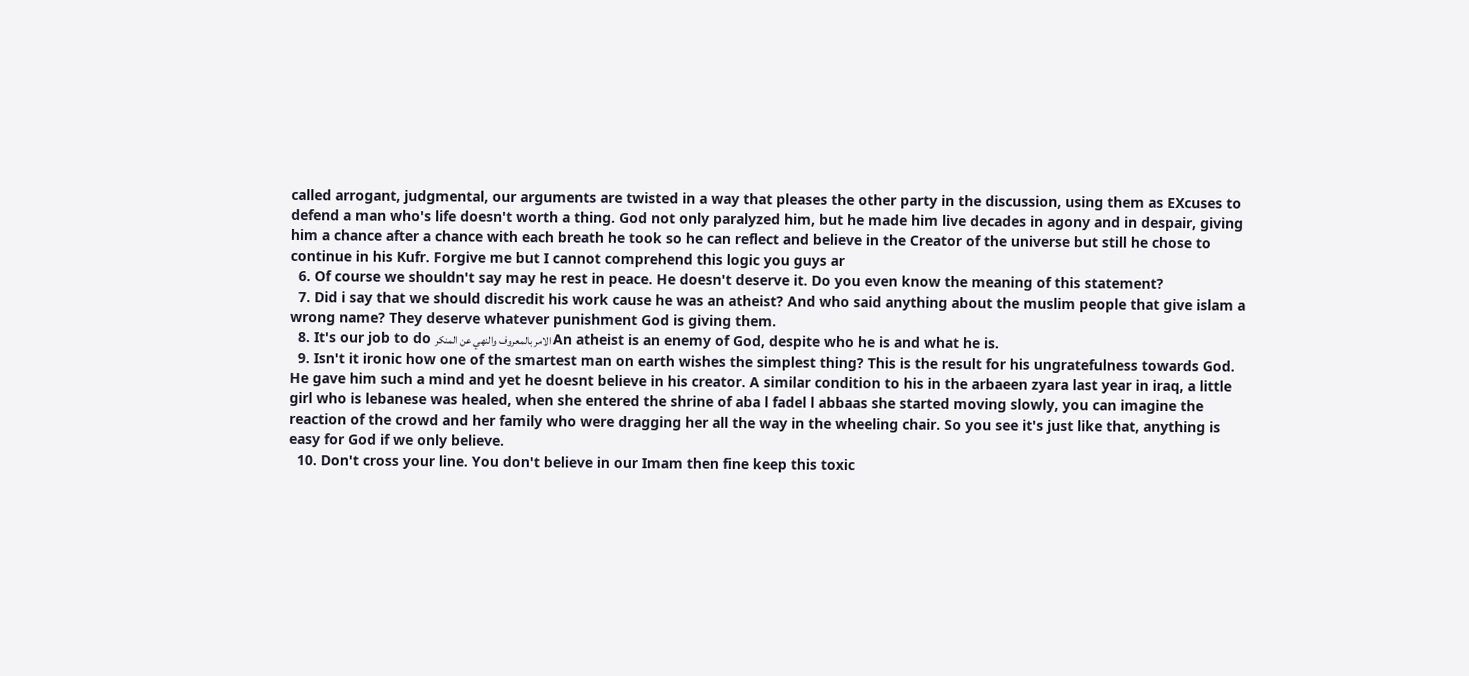called arrogant, judgmental, our arguments are twisted in a way that pleases the other party in the discussion, using them as EXcuses to defend a man who's life doesn't worth a thing. God not only paralyzed him, but he made him live decades in agony and in despair, giving him a chance after a chance with each breath he took so he can reflect and believe in the Creator of the universe but still he chose to continue in his Kufr. Forgive me but I cannot comprehend this logic you guys ar
  6. Of course we shouldn't say may he rest in peace. He doesn't deserve it. Do you even know the meaning of this statement?
  7. Did i say that we should discredit his work cause he was an atheist? And who said anything about the muslim people that give islam a wrong name? They deserve whatever punishment God is giving them.
  8. It's our job to do الامر بالمعروف والنهي عن المنكر An atheist is an enemy of God, despite who he is and what he is.
  9. Isn't it ironic how one of the smartest man on earth wishes the simplest thing? This is the result for his ungratefulness towards God. He gave him such a mind and yet he doesnt believe in his creator. A similar condition to his in the arbaeen zyara last year in iraq, a little girl who is lebanese was healed, when she entered the shrine of aba l fadel l abbaas she started moving slowly, you can imagine the reaction of the crowd and her family who were dragging her all the way in the wheeling chair. So you see it's just like that, anything is easy for God if we only believe.
  10. Don't cross your line. You don't believe in our Imam then fine keep this toxic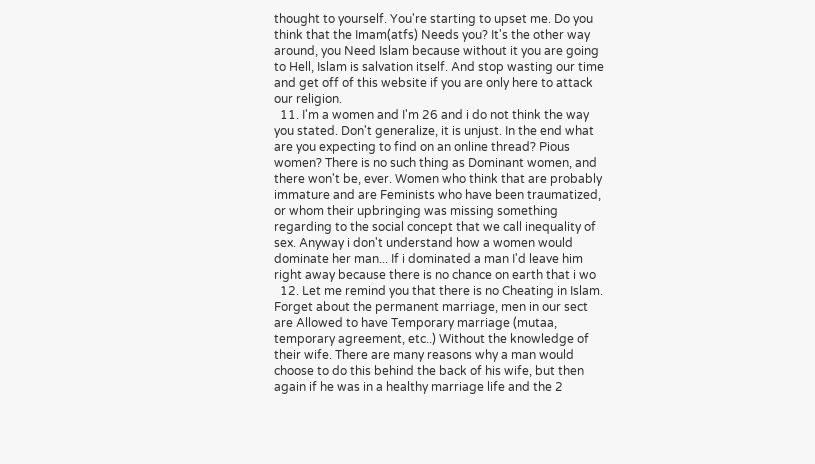thought to yourself. You're starting to upset me. Do you think that the Imam(atfs) Needs you? It's the other way around, you Need Islam because without it you are going to Hell, Islam is salvation itself. And stop wasting our time and get off of this website if you are only here to attack our religion.
  11. I'm a women and I'm 26 and i do not think the way you stated. Don't generalize, it is unjust. In the end what are you expecting to find on an online thread? Pious women? There is no such thing as Dominant women, and there won't be, ever. Women who think that are probably immature and are Feminists who have been traumatized, or whom their upbringing was missing something regarding to the social concept that we call inequality of sex. Anyway i don't understand how a women would dominate her man... If i dominated a man I'd leave him right away because there is no chance on earth that i wo
  12. Let me remind you that there is no Cheating in Islam. Forget about the permanent marriage, men in our sect are Allowed to have Temporary marriage (mutaa, temporary agreement, etc..) Without the knowledge of their wife. There are many reasons why a man would choose to do this behind the back of his wife, but then again if he was in a healthy marriage life and the 2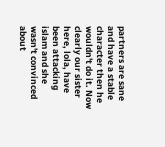partners are sane and have a stable character then he wouldn't do it. Now clearly our sister here, lola, have been attacking islam and she wasn't convinced about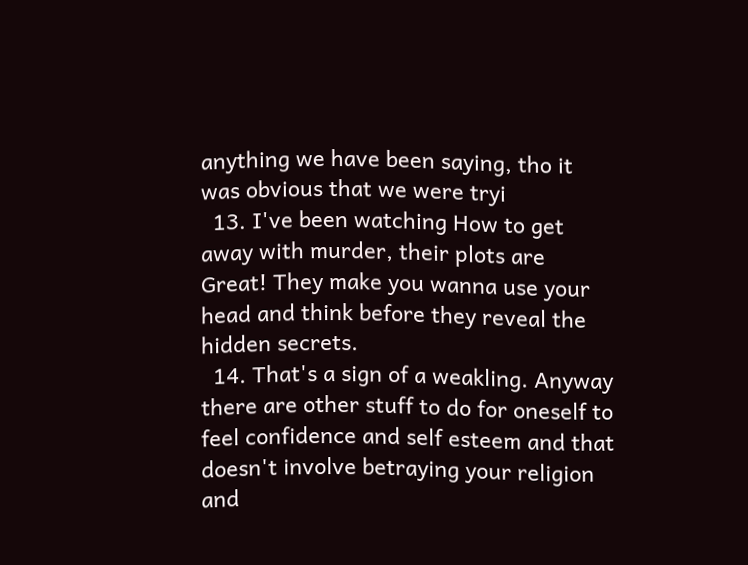anything we have been saying, tho it was obvious that we were tryi
  13. I've been watching How to get away with murder, their plots are Great! They make you wanna use your head and think before they reveal the hidden secrets.
  14. That's a sign of a weakling. Anyway there are other stuff to do for oneself to feel confidence and self esteem and that doesn't involve betraying your religion and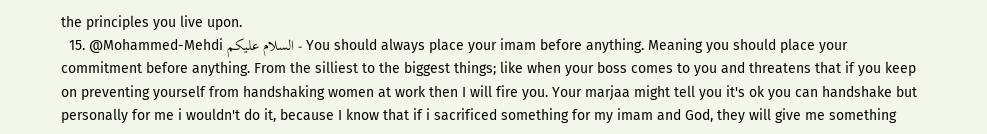the principles you live upon.
  15. @Mohammed-Mehdi السلام عليكم - You should always place your imam before anything. Meaning you should place your commitment before anything. From the silliest to the biggest things; like when your boss comes to you and threatens that if you keep on preventing yourself from handshaking women at work then I will fire you. Your marjaa might tell you it's ok you can handshake but personally for me i wouldn't do it, because I know that if i sacrificed something for my imam and God, they will give me something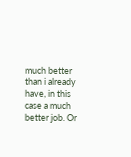much better than i already have, in this case a much better job. Or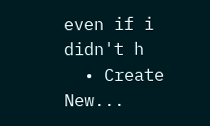even if i didn't h
  • Create New...